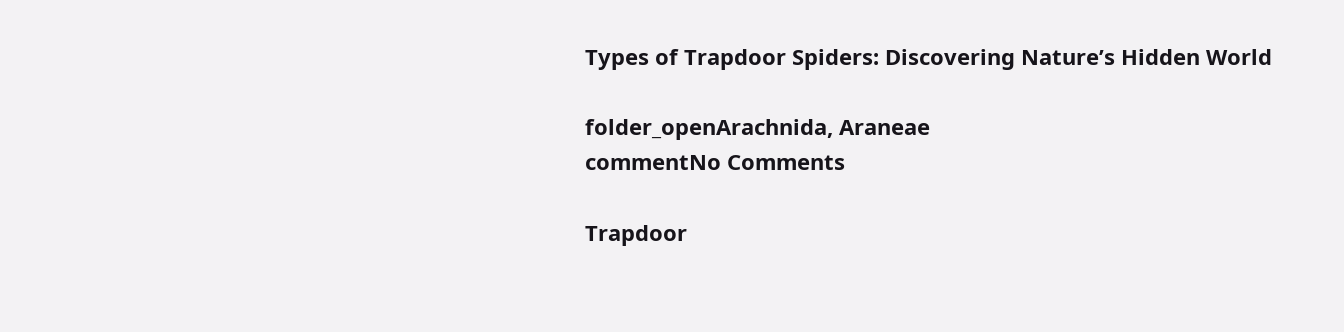Types of Trapdoor Spiders: Discovering Nature’s Hidden World

folder_openArachnida, Araneae
commentNo Comments

Trapdoor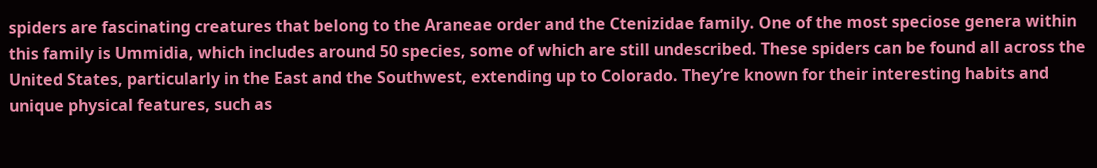spiders are fascinating creatures that belong to the Araneae order and the Ctenizidae family. One of the most speciose genera within this family is Ummidia, which includes around 50 species, some of which are still undescribed. These spiders can be found all across the United States, particularly in the East and the Southwest, extending up to Colorado. They’re known for their interesting habits and unique physical features, such as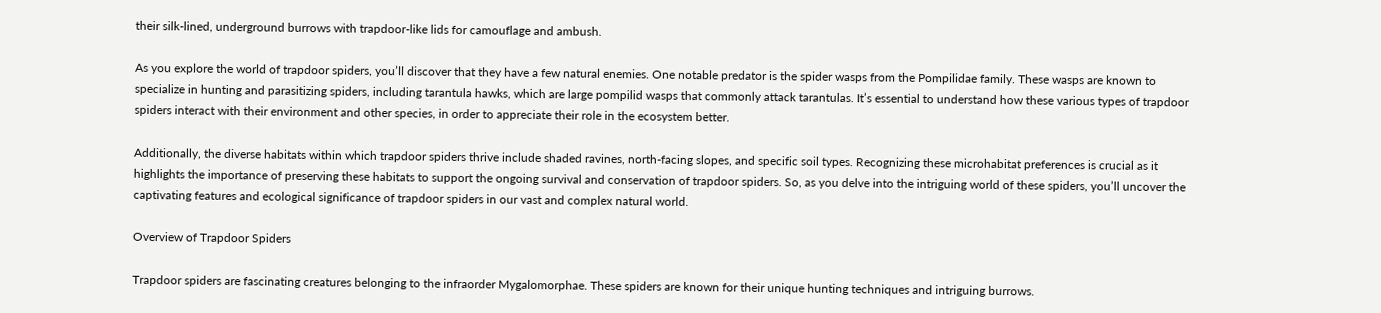their silk-lined, underground burrows with trapdoor-like lids for camouflage and ambush.

As you explore the world of trapdoor spiders, you’ll discover that they have a few natural enemies. One notable predator is the spider wasps from the Pompilidae family. These wasps are known to specialize in hunting and parasitizing spiders, including tarantula hawks, which are large pompilid wasps that commonly attack tarantulas. It’s essential to understand how these various types of trapdoor spiders interact with their environment and other species, in order to appreciate their role in the ecosystem better.

Additionally, the diverse habitats within which trapdoor spiders thrive include shaded ravines, north-facing slopes, and specific soil types. Recognizing these microhabitat preferences is crucial as it highlights the importance of preserving these habitats to support the ongoing survival and conservation of trapdoor spiders. So, as you delve into the intriguing world of these spiders, you’ll uncover the captivating features and ecological significance of trapdoor spiders in our vast and complex natural world.

Overview of Trapdoor Spiders

Trapdoor spiders are fascinating creatures belonging to the infraorder Mygalomorphae. These spiders are known for their unique hunting techniques and intriguing burrows.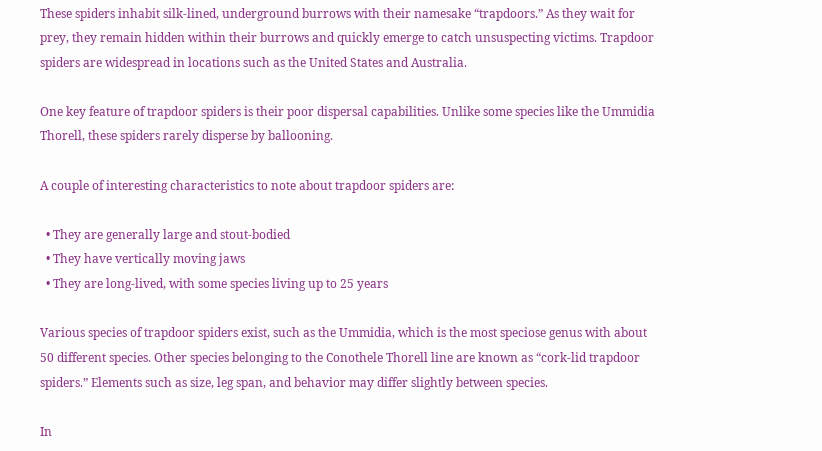These spiders inhabit silk-lined, underground burrows with their namesake “trapdoors.” As they wait for prey, they remain hidden within their burrows and quickly emerge to catch unsuspecting victims. Trapdoor spiders are widespread in locations such as the United States and Australia.

One key feature of trapdoor spiders is their poor dispersal capabilities. Unlike some species like the Ummidia Thorell, these spiders rarely disperse by ballooning.

A couple of interesting characteristics to note about trapdoor spiders are:

  • They are generally large and stout-bodied
  • They have vertically moving jaws
  • They are long-lived, with some species living up to 25 years

Various species of trapdoor spiders exist, such as the Ummidia, which is the most speciose genus with about 50 different species. Other species belonging to the Conothele Thorell line are known as “cork-lid trapdoor spiders.” Elements such as size, leg span, and behavior may differ slightly between species.

In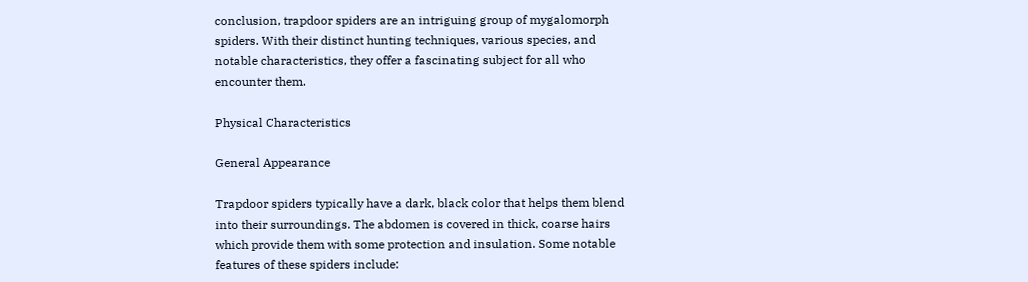conclusion, trapdoor spiders are an intriguing group of mygalomorph spiders. With their distinct hunting techniques, various species, and notable characteristics, they offer a fascinating subject for all who encounter them.

Physical Characteristics

General Appearance

Trapdoor spiders typically have a dark, black color that helps them blend into their surroundings. The abdomen is covered in thick, coarse hairs which provide them with some protection and insulation. Some notable features of these spiders include: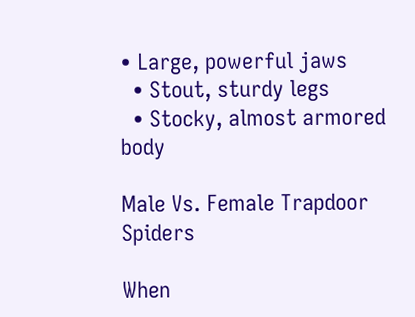• Large, powerful jaws
  • Stout, sturdy legs
  • Stocky, almost armored body

Male Vs. Female Trapdoor Spiders

When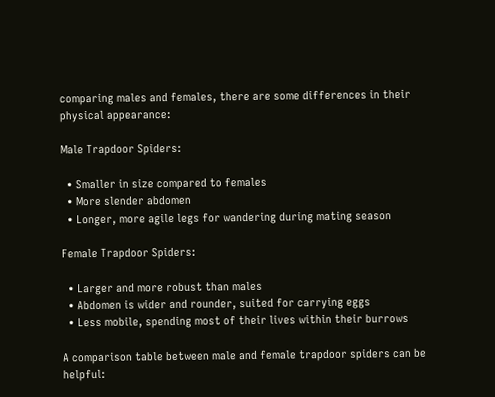comparing males and females, there are some differences in their physical appearance:

Male Trapdoor Spiders:

  • Smaller in size compared to females
  • More slender abdomen
  • Longer, more agile legs for wandering during mating season

Female Trapdoor Spiders:

  • Larger and more robust than males
  • Abdomen is wider and rounder, suited for carrying eggs
  • Less mobile, spending most of their lives within their burrows

A comparison table between male and female trapdoor spiders can be helpful: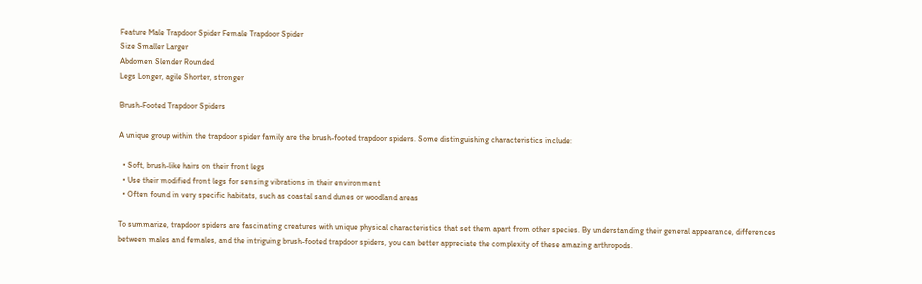Feature Male Trapdoor Spider Female Trapdoor Spider
Size Smaller Larger
Abdomen Slender Rounded
Legs Longer, agile Shorter, stronger

Brush-Footed Trapdoor Spiders

A unique group within the trapdoor spider family are the brush-footed trapdoor spiders. Some distinguishing characteristics include:

  • Soft, brush-like hairs on their front legs
  • Use their modified front legs for sensing vibrations in their environment
  • Often found in very specific habitats, such as coastal sand dunes or woodland areas

To summarize, trapdoor spiders are fascinating creatures with unique physical characteristics that set them apart from other species. By understanding their general appearance, differences between males and females, and the intriguing brush-footed trapdoor spiders, you can better appreciate the complexity of these amazing arthropods.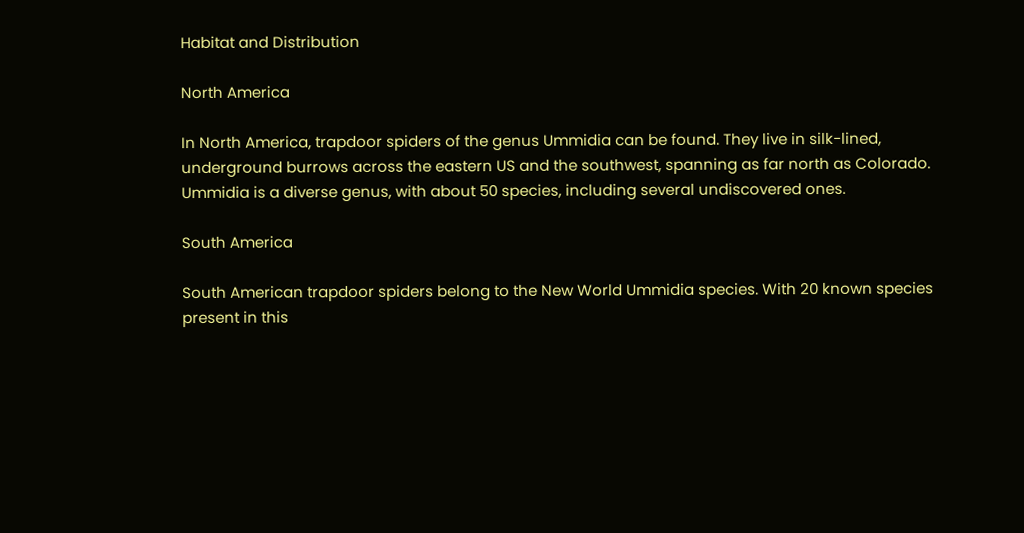Habitat and Distribution

North America

In North America, trapdoor spiders of the genus Ummidia can be found. They live in silk-lined, underground burrows across the eastern US and the southwest, spanning as far north as Colorado. Ummidia is a diverse genus, with about 50 species, including several undiscovered ones.

South America

South American trapdoor spiders belong to the New World Ummidia species. With 20 known species present in this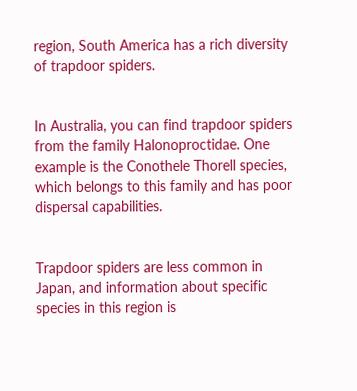region, South America has a rich diversity of trapdoor spiders.


In Australia, you can find trapdoor spiders from the family Halonoproctidae. One example is the Conothele Thorell species, which belongs to this family and has poor dispersal capabilities.


Trapdoor spiders are less common in Japan, and information about specific species in this region is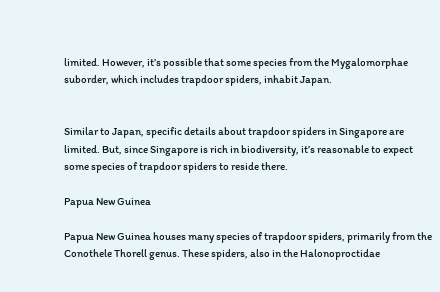limited. However, it’s possible that some species from the Mygalomorphae suborder, which includes trapdoor spiders, inhabit Japan.


Similar to Japan, specific details about trapdoor spiders in Singapore are limited. But, since Singapore is rich in biodiversity, it’s reasonable to expect some species of trapdoor spiders to reside there.

Papua New Guinea

Papua New Guinea houses many species of trapdoor spiders, primarily from the Conothele Thorell genus. These spiders, also in the Halonoproctidae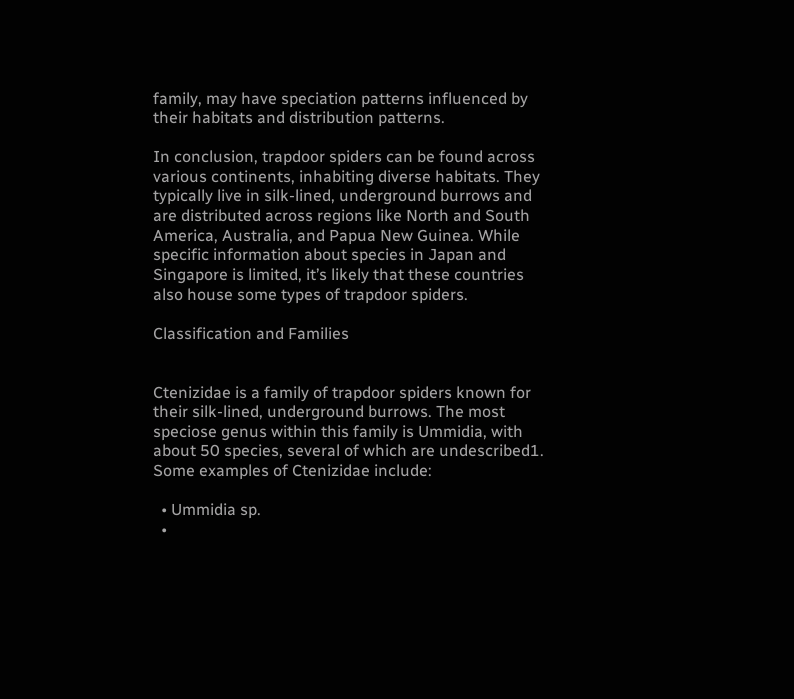family, may have speciation patterns influenced by their habitats and distribution patterns.

In conclusion, trapdoor spiders can be found across various continents, inhabiting diverse habitats. They typically live in silk-lined, underground burrows and are distributed across regions like North and South America, Australia, and Papua New Guinea. While specific information about species in Japan and Singapore is limited, it’s likely that these countries also house some types of trapdoor spiders.

Classification and Families


Ctenizidae is a family of trapdoor spiders known for their silk-lined, underground burrows. The most speciose genus within this family is Ummidia, with about 50 species, several of which are undescribed1. Some examples of Ctenizidae include:

  • Ummidia sp.
  •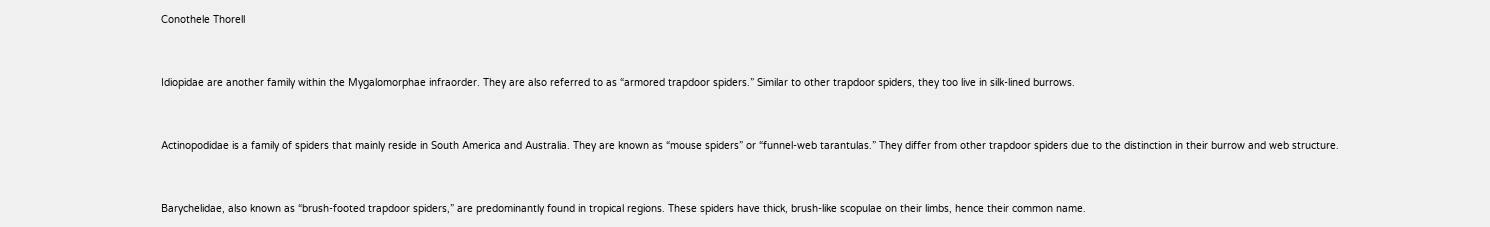Conothele Thorell


Idiopidae are another family within the Mygalomorphae infraorder. They are also referred to as “armored trapdoor spiders.” Similar to other trapdoor spiders, they too live in silk-lined burrows.


Actinopodidae is a family of spiders that mainly reside in South America and Australia. They are known as “mouse spiders” or “funnel-web tarantulas.” They differ from other trapdoor spiders due to the distinction in their burrow and web structure.


Barychelidae, also known as “brush-footed trapdoor spiders,” are predominantly found in tropical regions. These spiders have thick, brush-like scopulae on their limbs, hence their common name.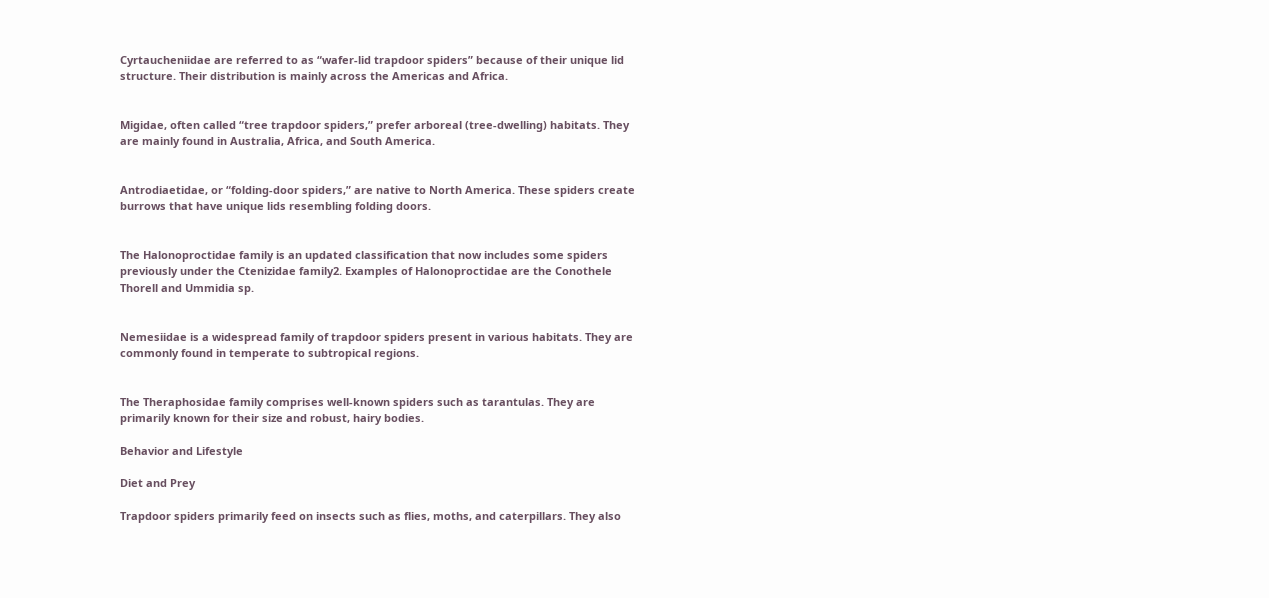Cyrtaucheniidae are referred to as “wafer-lid trapdoor spiders” because of their unique lid structure. Their distribution is mainly across the Americas and Africa.


Migidae, often called “tree trapdoor spiders,” prefer arboreal (tree-dwelling) habitats. They are mainly found in Australia, Africa, and South America.


Antrodiaetidae, or “folding-door spiders,” are native to North America. These spiders create burrows that have unique lids resembling folding doors.


The Halonoproctidae family is an updated classification that now includes some spiders previously under the Ctenizidae family2. Examples of Halonoproctidae are the Conothele Thorell and Ummidia sp.


Nemesiidae is a widespread family of trapdoor spiders present in various habitats. They are commonly found in temperate to subtropical regions.


The Theraphosidae family comprises well-known spiders such as tarantulas. They are primarily known for their size and robust, hairy bodies.

Behavior and Lifestyle

Diet and Prey

Trapdoor spiders primarily feed on insects such as flies, moths, and caterpillars. They also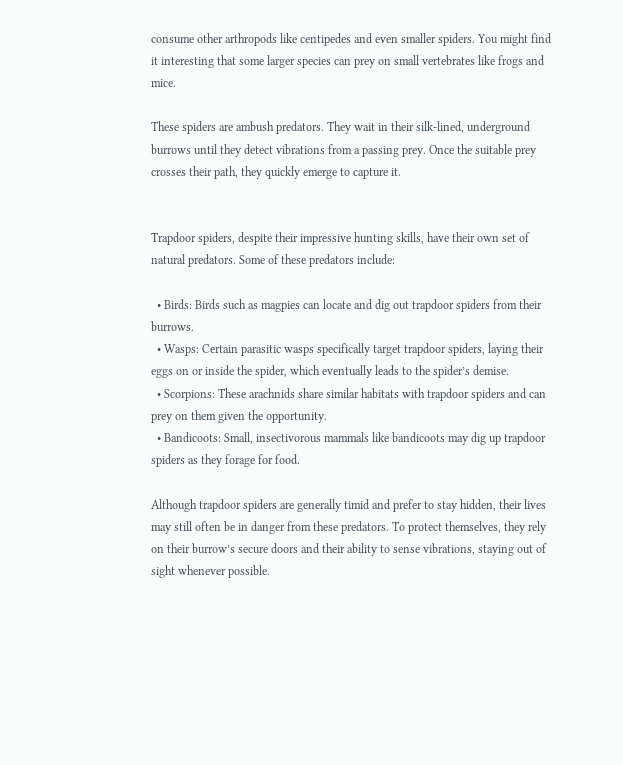consume other arthropods like centipedes and even smaller spiders. You might find it interesting that some larger species can prey on small vertebrates like frogs and mice.

These spiders are ambush predators. They wait in their silk-lined, underground burrows until they detect vibrations from a passing prey. Once the suitable prey crosses their path, they quickly emerge to capture it.


Trapdoor spiders, despite their impressive hunting skills, have their own set of natural predators. Some of these predators include:

  • Birds: Birds such as magpies can locate and dig out trapdoor spiders from their burrows.
  • Wasps: Certain parasitic wasps specifically target trapdoor spiders, laying their eggs on or inside the spider, which eventually leads to the spider’s demise.
  • Scorpions: These arachnids share similar habitats with trapdoor spiders and can prey on them given the opportunity.
  • Bandicoots: Small, insectivorous mammals like bandicoots may dig up trapdoor spiders as they forage for food.

Although trapdoor spiders are generally timid and prefer to stay hidden, their lives may still often be in danger from these predators. To protect themselves, they rely on their burrow’s secure doors and their ability to sense vibrations, staying out of sight whenever possible.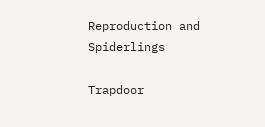Reproduction and Spiderlings

Trapdoor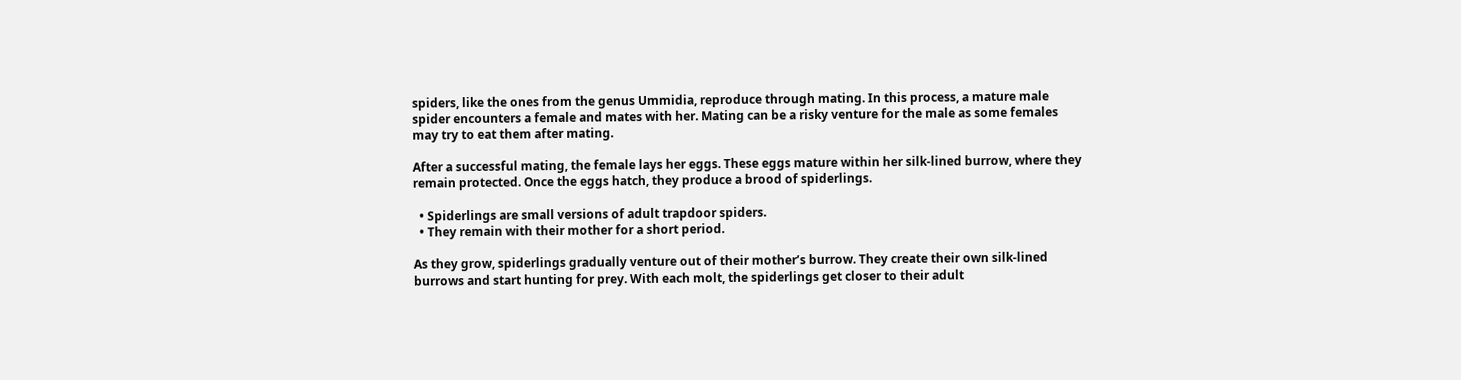spiders, like the ones from the genus Ummidia, reproduce through mating. In this process, a mature male spider encounters a female and mates with her. Mating can be a risky venture for the male as some females may try to eat them after mating.

After a successful mating, the female lays her eggs. These eggs mature within her silk-lined burrow, where they remain protected. Once the eggs hatch, they produce a brood of spiderlings.

  • Spiderlings are small versions of adult trapdoor spiders.
  • They remain with their mother for a short period.

As they grow, spiderlings gradually venture out of their mother’s burrow. They create their own silk-lined burrows and start hunting for prey. With each molt, the spiderlings get closer to their adult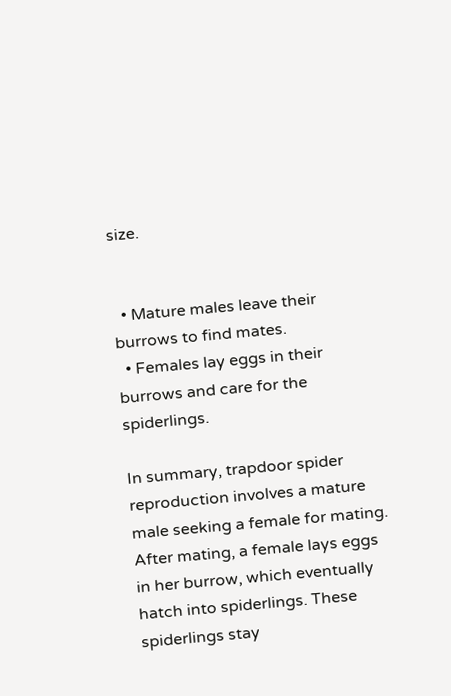size.


  • Mature males leave their burrows to find mates.
  • Females lay eggs in their burrows and care for the spiderlings.

In summary, trapdoor spider reproduction involves a mature male seeking a female for mating. After mating, a female lays eggs in her burrow, which eventually hatch into spiderlings. These spiderlings stay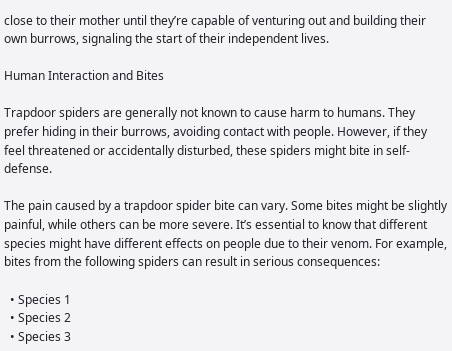close to their mother until they’re capable of venturing out and building their own burrows, signaling the start of their independent lives.

Human Interaction and Bites

Trapdoor spiders are generally not known to cause harm to humans. They prefer hiding in their burrows, avoiding contact with people. However, if they feel threatened or accidentally disturbed, these spiders might bite in self-defense.

The pain caused by a trapdoor spider bite can vary. Some bites might be slightly painful, while others can be more severe. It’s essential to know that different species might have different effects on people due to their venom. For example, bites from the following spiders can result in serious consequences:

  • Species 1
  • Species 2
  • Species 3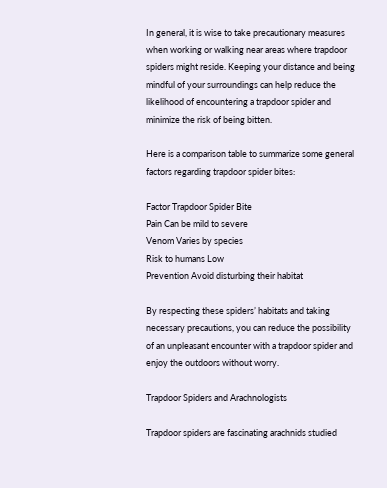In general, it is wise to take precautionary measures when working or walking near areas where trapdoor spiders might reside. Keeping your distance and being mindful of your surroundings can help reduce the likelihood of encountering a trapdoor spider and minimize the risk of being bitten.

Here is a comparison table to summarize some general factors regarding trapdoor spider bites:

Factor Trapdoor Spider Bite
Pain Can be mild to severe
Venom Varies by species
Risk to humans Low
Prevention Avoid disturbing their habitat

By respecting these spiders’ habitats and taking necessary precautions, you can reduce the possibility of an unpleasant encounter with a trapdoor spider and enjoy the outdoors without worry.

Trapdoor Spiders and Arachnologists

Trapdoor spiders are fascinating arachnids studied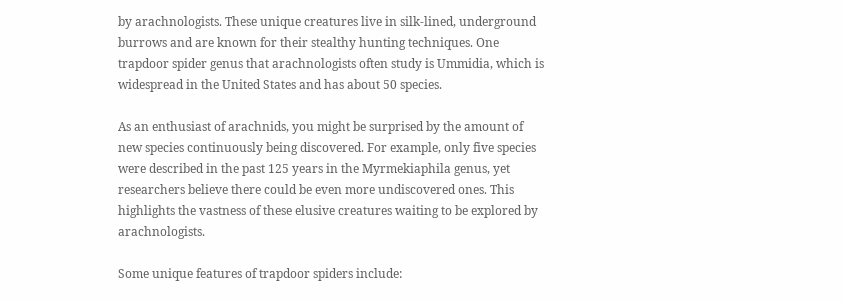by arachnologists. These unique creatures live in silk-lined, underground burrows and are known for their stealthy hunting techniques. One trapdoor spider genus that arachnologists often study is Ummidia, which is widespread in the United States and has about 50 species.

As an enthusiast of arachnids, you might be surprised by the amount of new species continuously being discovered. For example, only five species were described in the past 125 years in the Myrmekiaphila genus, yet researchers believe there could be even more undiscovered ones. This highlights the vastness of these elusive creatures waiting to be explored by arachnologists.

Some unique features of trapdoor spiders include: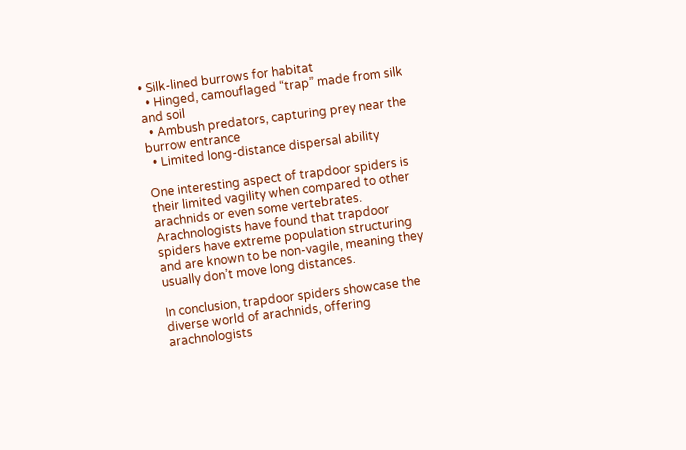• Silk-lined burrows for habitat
  • Hinged, camouflaged “trap” made from silk and soil
  • Ambush predators, capturing prey near the burrow entrance
  • Limited long-distance dispersal ability

One interesting aspect of trapdoor spiders is their limited vagility when compared to other arachnids or even some vertebrates. Arachnologists have found that trapdoor spiders have extreme population structuring and are known to be non-vagile, meaning they usually don’t move long distances.

In conclusion, trapdoor spiders showcase the diverse world of arachnids, offering arachnologists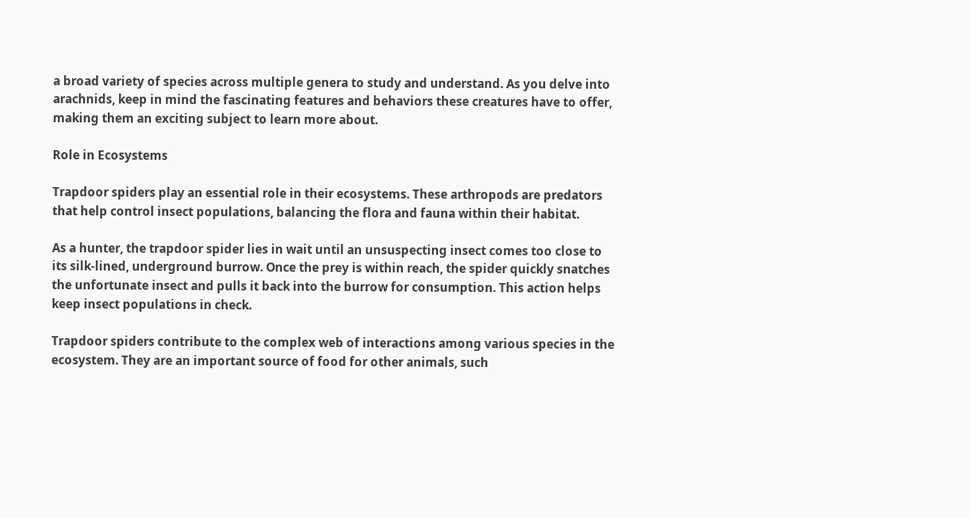a broad variety of species across multiple genera to study and understand. As you delve into arachnids, keep in mind the fascinating features and behaviors these creatures have to offer, making them an exciting subject to learn more about.

Role in Ecosystems

Trapdoor spiders play an essential role in their ecosystems. These arthropods are predators that help control insect populations, balancing the flora and fauna within their habitat.

As a hunter, the trapdoor spider lies in wait until an unsuspecting insect comes too close to its silk-lined, underground burrow. Once the prey is within reach, the spider quickly snatches the unfortunate insect and pulls it back into the burrow for consumption. This action helps keep insect populations in check.

Trapdoor spiders contribute to the complex web of interactions among various species in the ecosystem. They are an important source of food for other animals, such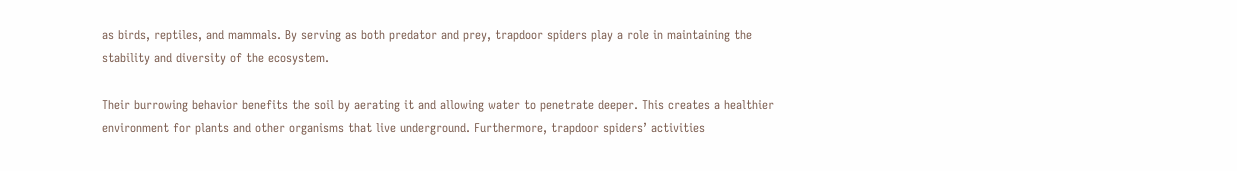as birds, reptiles, and mammals. By serving as both predator and prey, trapdoor spiders play a role in maintaining the stability and diversity of the ecosystem.

Their burrowing behavior benefits the soil by aerating it and allowing water to penetrate deeper. This creates a healthier environment for plants and other organisms that live underground. Furthermore, trapdoor spiders’ activities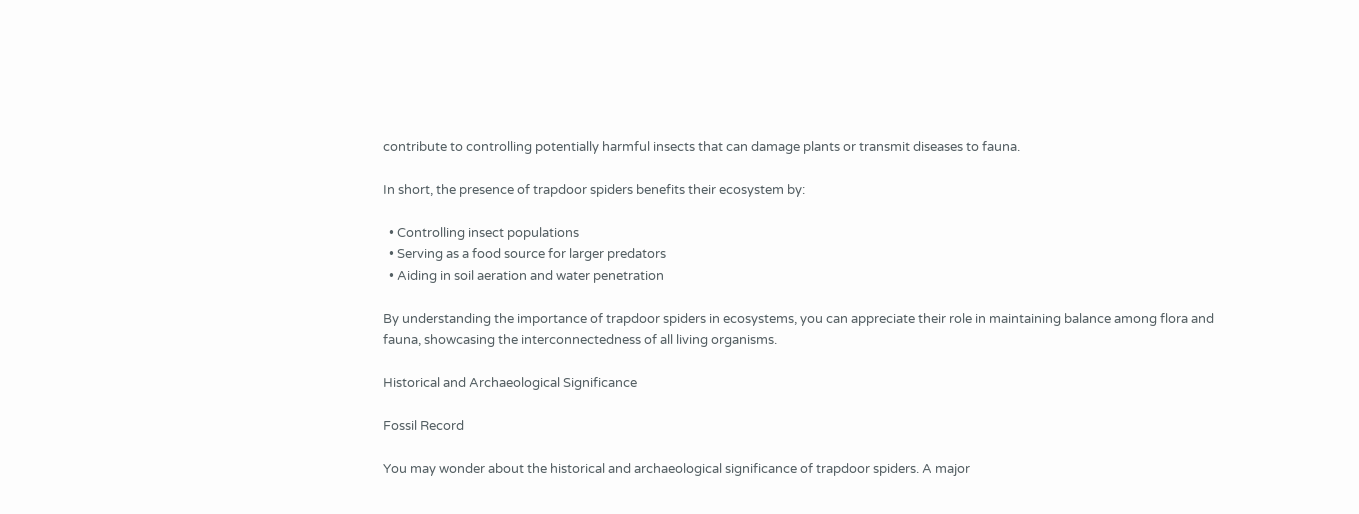contribute to controlling potentially harmful insects that can damage plants or transmit diseases to fauna.

In short, the presence of trapdoor spiders benefits their ecosystem by:

  • Controlling insect populations
  • Serving as a food source for larger predators
  • Aiding in soil aeration and water penetration

By understanding the importance of trapdoor spiders in ecosystems, you can appreciate their role in maintaining balance among flora and fauna, showcasing the interconnectedness of all living organisms.

Historical and Archaeological Significance

Fossil Record

You may wonder about the historical and archaeological significance of trapdoor spiders. A major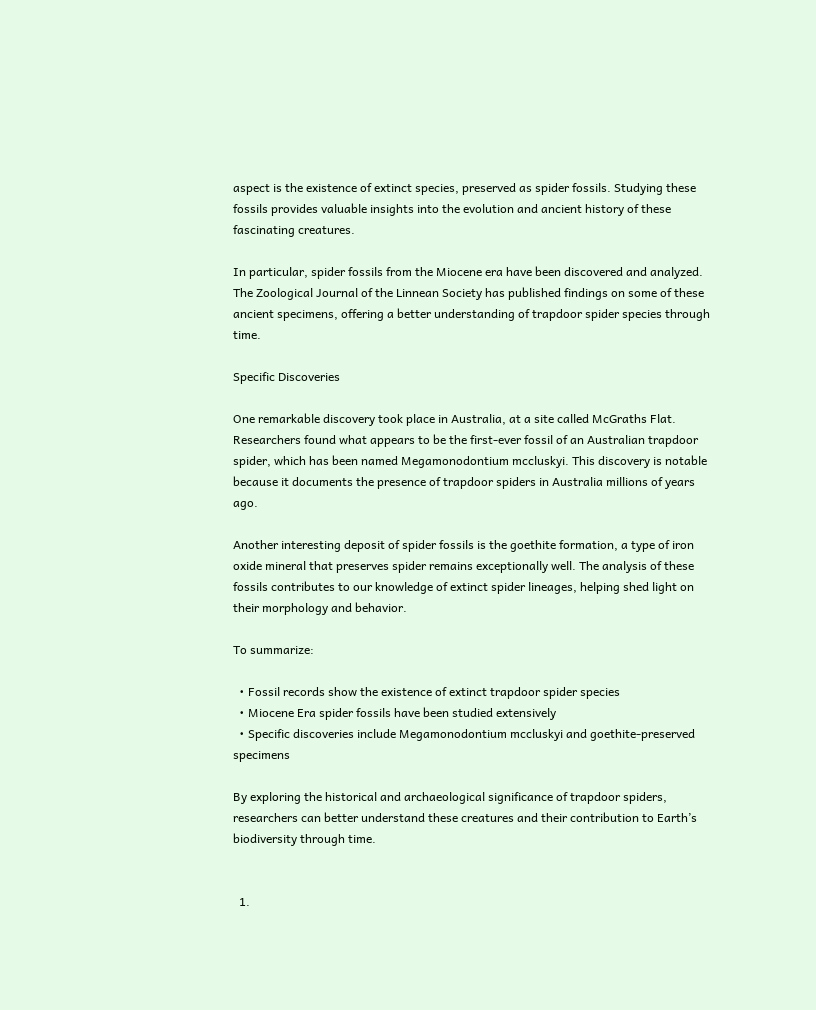aspect is the existence of extinct species, preserved as spider fossils. Studying these fossils provides valuable insights into the evolution and ancient history of these fascinating creatures.

In particular, spider fossils from the Miocene era have been discovered and analyzed. The Zoological Journal of the Linnean Society has published findings on some of these ancient specimens, offering a better understanding of trapdoor spider species through time.

Specific Discoveries

One remarkable discovery took place in Australia, at a site called McGraths Flat. Researchers found what appears to be the first-ever fossil of an Australian trapdoor spider, which has been named Megamonodontium mccluskyi. This discovery is notable because it documents the presence of trapdoor spiders in Australia millions of years ago.

Another interesting deposit of spider fossils is the goethite formation, a type of iron oxide mineral that preserves spider remains exceptionally well. The analysis of these fossils contributes to our knowledge of extinct spider lineages, helping shed light on their morphology and behavior.

To summarize:

  • Fossil records show the existence of extinct trapdoor spider species
  • Miocene Era spider fossils have been studied extensively
  • Specific discoveries include Megamonodontium mccluskyi and goethite-preserved specimens

By exploring the historical and archaeological significance of trapdoor spiders, researchers can better understand these creatures and their contribution to Earth’s biodiversity through time.


  1.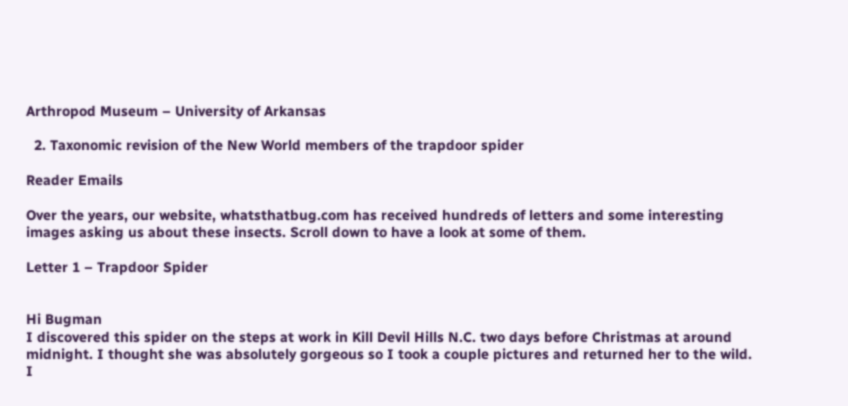Arthropod Museum – University of Arkansas

  2. Taxonomic revision of the New World members of the trapdoor spider

Reader Emails

Over the years, our website, whatsthatbug.com has received hundreds of letters and some interesting images asking us about these insects. Scroll down to have a look at some of them.

Letter 1 – Trapdoor Spider


Hi Bugman
I discovered this spider on the steps at work in Kill Devil Hills N.C. two days before Christmas at around midnight. I thought she was absolutely gorgeous so I took a couple pictures and returned her to the wild. I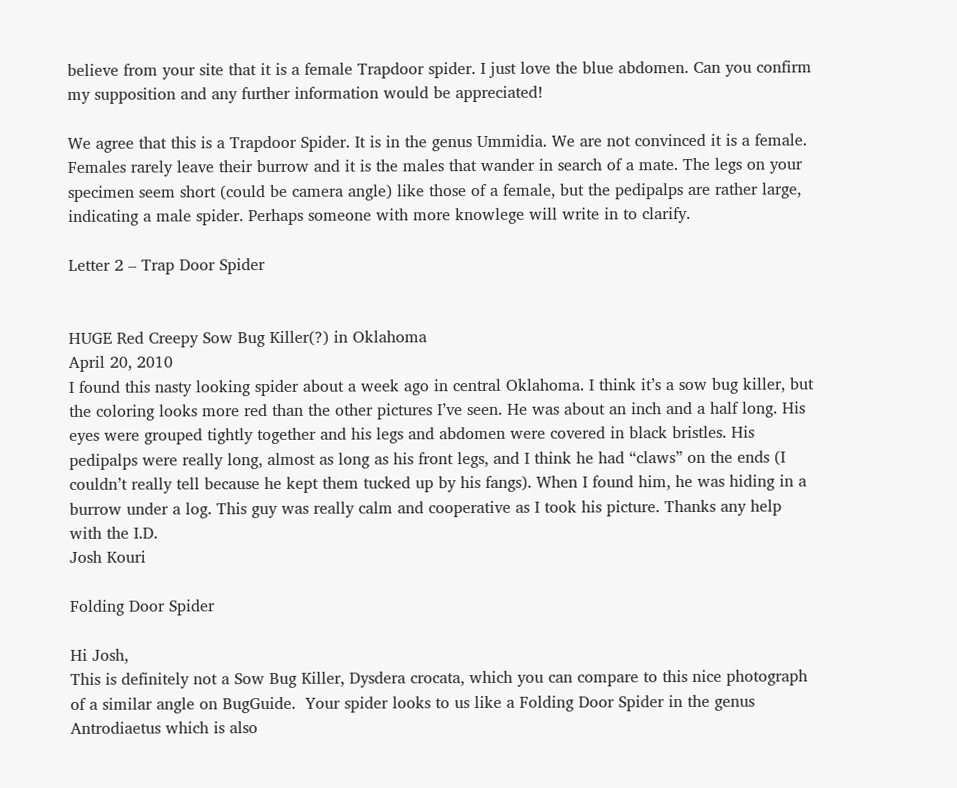believe from your site that it is a female Trapdoor spider. I just love the blue abdomen. Can you confirm my supposition and any further information would be appreciated!

We agree that this is a Trapdoor Spider. It is in the genus Ummidia. We are not convinced it is a female. Females rarely leave their burrow and it is the males that wander in search of a mate. The legs on your specimen seem short (could be camera angle) like those of a female, but the pedipalps are rather large, indicating a male spider. Perhaps someone with more knowlege will write in to clarify.

Letter 2 – Trap Door Spider


HUGE Red Creepy Sow Bug Killer(?) in Oklahoma
April 20, 2010
I found this nasty looking spider about a week ago in central Oklahoma. I think it’s a sow bug killer, but the coloring looks more red than the other pictures I’ve seen. He was about an inch and a half long. His eyes were grouped tightly together and his legs and abdomen were covered in black bristles. His pedipalps were really long, almost as long as his front legs, and I think he had “claws” on the ends (I couldn’t really tell because he kept them tucked up by his fangs). When I found him, he was hiding in a burrow under a log. This guy was really calm and cooperative as I took his picture. Thanks any help with the I.D.
Josh Kouri

Folding Door Spider

Hi Josh,
This is definitely not a Sow Bug Killer, Dysdera crocata, which you can compare to this nice photograph of a similar angle on BugGuide.  Your spider looks to us like a Folding Door Spider in the genus Antrodiaetus which is also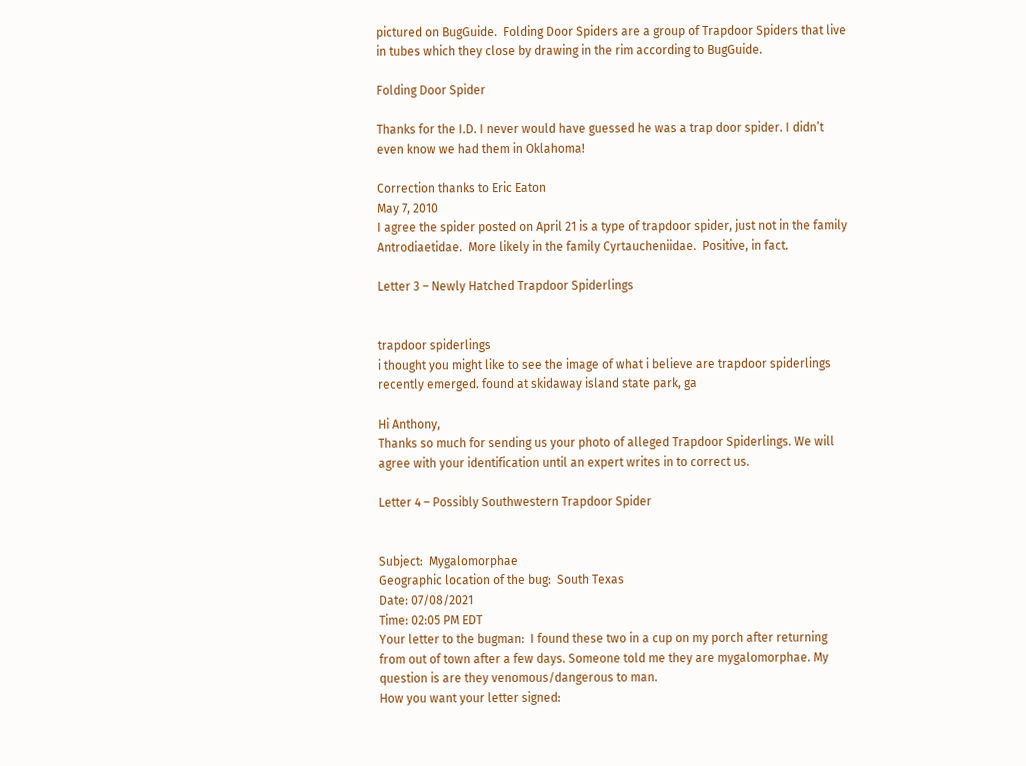pictured on BugGuide.  Folding Door Spiders are a group of Trapdoor Spiders that live in tubes which they close by drawing in the rim according to BugGuide.

Folding Door Spider

Thanks for the I.D. I never would have guessed he was a trap door spider. I didn’t even know we had them in Oklahoma!

Correction thanks to Eric Eaton
May 7, 2010
I agree the spider posted on April 21 is a type of trapdoor spider, just not in the family Antrodiaetidae.  More likely in the family Cyrtaucheniidae.  Positive, in fact.

Letter 3 – Newly Hatched Trapdoor Spiderlings


trapdoor spiderlings
i thought you might like to see the image of what i believe are trapdoor spiderlings recently emerged. found at skidaway island state park, ga

Hi Anthony,
Thanks so much for sending us your photo of alleged Trapdoor Spiderlings. We will agree with your identification until an expert writes in to correct us.

Letter 4 – Possibly Southwestern Trapdoor Spider


Subject:  Mygalomorphae
Geographic location of the bug:  South Texas
Date: 07/08/2021
Time: 02:05 PM EDT
Your letter to the bugman:  I found these two in a cup on my porch after returning from out of town after a few days. Someone told me they are mygalomorphae. My question is are they venomous/dangerous to man.
How you want your letter signed: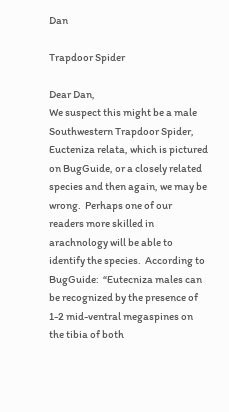Dan

Trapdoor Spider

Dear Dan,
We suspect this might be a male Southwestern Trapdoor Spider,
Eucteniza relata, which is pictured on BugGuide, or a closely related species and then again, we may be wrong.  Perhaps one of our readers more skilled in arachnology will be able to identify the species.  According to BugGuide:  “Eutecniza males can be recognized by the presence of 1-2 mid-ventral megaspines on the tibia of both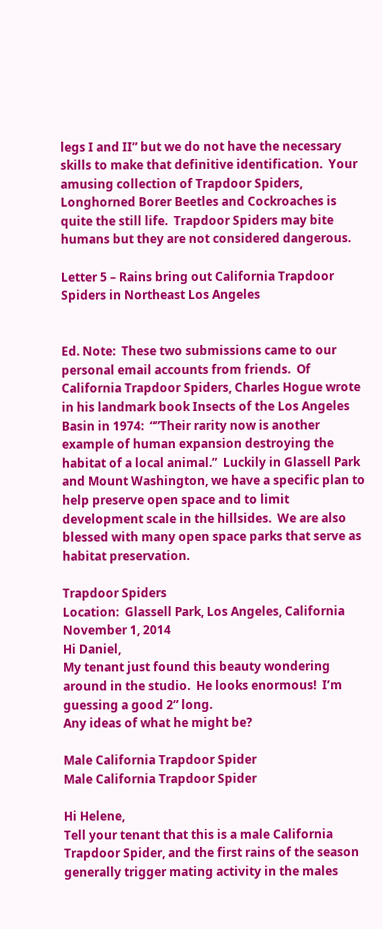legs I and II” but we do not have the necessary skills to make that definitive identification.  Your amusing collection of Trapdoor Spiders, Longhorned Borer Beetles and Cockroaches is quite the still life.  Trapdoor Spiders may bite humans but they are not considered dangerous.

Letter 5 – Rains bring out California Trapdoor Spiders in Northeast Los Angeles


Ed. Note:  These two submissions came to our personal email accounts from friends.  Of  California Trapdoor Spiders, Charles Hogue wrote in his landmark book Insects of the Los Angeles Basin in 1974:  “”Their rarity now is another example of human expansion destroying the habitat of a local animal.”  Luckily in Glassell Park and Mount Washington, we have a specific plan to help preserve open space and to limit development scale in the hillsides.  We are also blessed with many open space parks that serve as habitat preservation.

Trapdoor Spiders
Location:  Glassell Park, Los Angeles, California
November 1, 2014
Hi Daniel,
My tenant just found this beauty wondering around in the studio.  He looks enormous!  I’m guessing a good 2” long.
Any ideas of what he might be?

Male California Trapdoor Spider
Male California Trapdoor Spider

Hi Helene,
Tell your tenant that this is a male California Trapdoor Spider, and the first rains of the season generally trigger mating activity in the males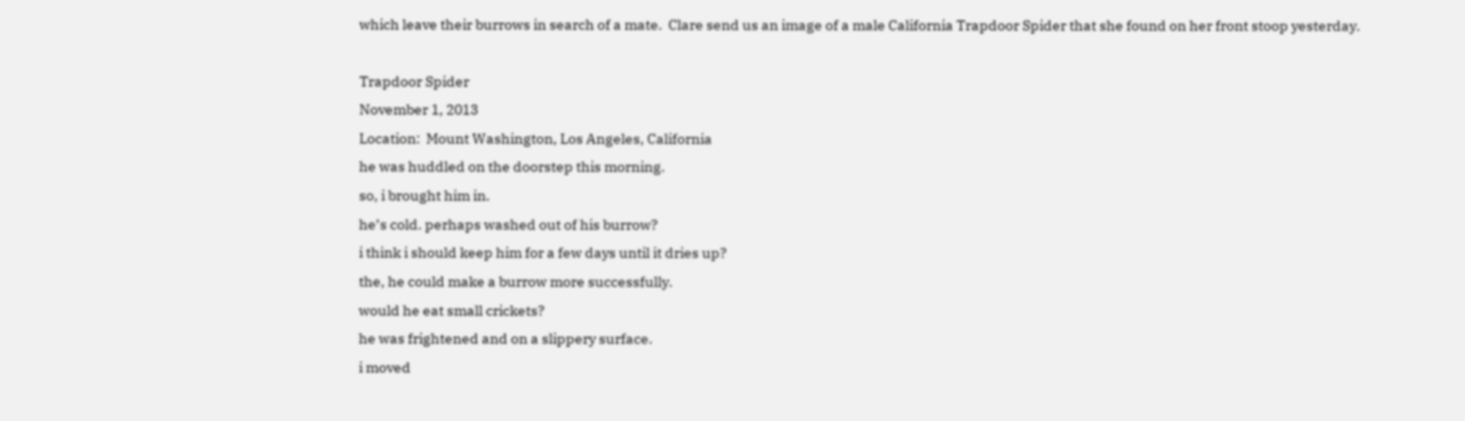which leave their burrows in search of a mate.  Clare send us an image of a male California Trapdoor Spider that she found on her front stoop yesterday.

Trapdoor Spider
November 1, 2013
Location:  Mount Washington, Los Angeles, California
he was huddled on the doorstep this morning.
so, i brought him in.
he’s cold. perhaps washed out of his burrow?
i think i should keep him for a few days until it dries up?
the, he could make a burrow more successfully.
would he eat small crickets?
he was frightened and on a slippery surface.
i moved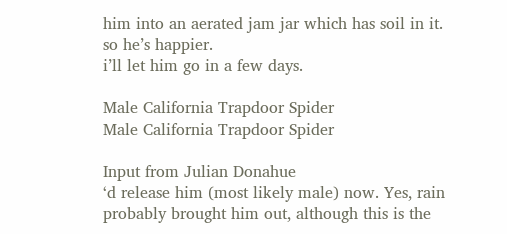him into an aerated jam jar which has soil in it.
so he’s happier.
i’ll let him go in a few days.

Male California Trapdoor Spider
Male California Trapdoor Spider

Input from Julian Donahue
‘d release him (most likely male) now. Yes, rain probably brought him out, although this is the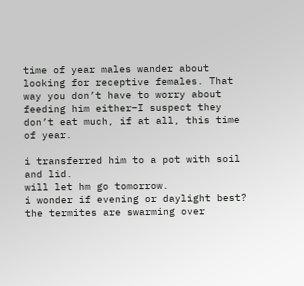time of year males wander about looking for receptive females. That way you don’t have to worry about feeding him either–I suspect they don’t eat much, if at all, this time of year.

i transferred him to a pot with soil and lid.
will let hm go tomorrow.
i wonder if evening or daylight best?
the termites are swarming over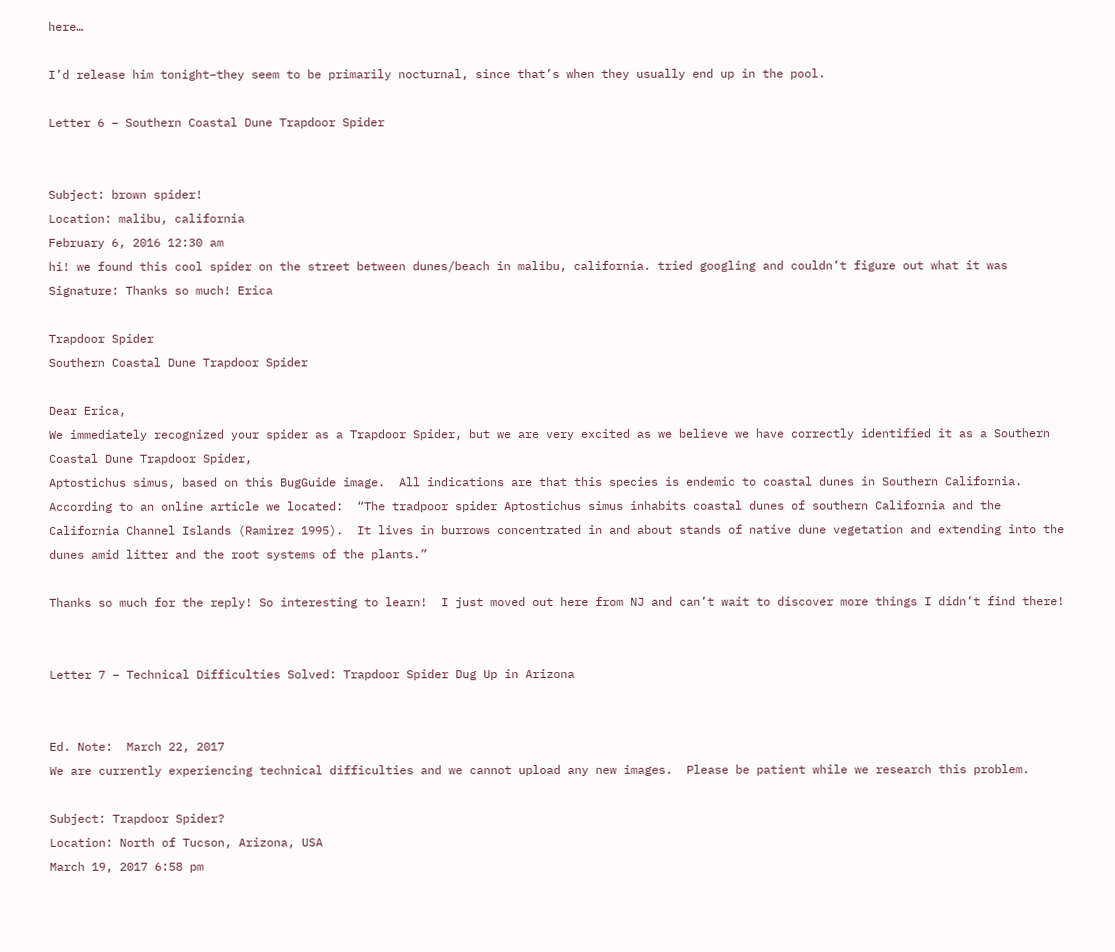here…

I’d release him tonight–they seem to be primarily nocturnal, since that’s when they usually end up in the pool.

Letter 6 – Southern Coastal Dune Trapdoor Spider


Subject: brown spider!
Location: malibu, california
February 6, 2016 12:30 am
hi! we found this cool spider on the street between dunes/beach in malibu, california. tried googling and couldn’t figure out what it was
Signature: Thanks so much! Erica

Trapdoor Spider
Southern Coastal Dune Trapdoor Spider

Dear Erica,
We immediately recognized your spider as a Trapdoor Spider, but we are very excited as we believe we have correctly identified it as a Southern Coastal Dune Trapdoor Spider,
Aptostichus simus, based on this BugGuide image.  All indications are that this species is endemic to coastal dunes in Southern California.  According to an online article we located:  “The tradpoor spider Aptostichus simus inhabits coastal dunes of southern California and the California Channel Islands (Ramirez 1995).  It lives in burrows concentrated in and about stands of native dune vegetation and extending into the dunes amid litter and the root systems of the plants.”

Thanks so much for the reply! So interesting to learn!  I just moved out here from NJ and can’t wait to discover more things I didn’t find there!


Letter 7 – Technical Difficulties Solved: Trapdoor Spider Dug Up in Arizona


Ed. Note:  March 22, 2017
We are currently experiencing technical difficulties and we cannot upload any new images.  Please be patient while we research this problem.

Subject: Trapdoor Spider?
Location: North of Tucson, Arizona, USA
March 19, 2017 6:58 pm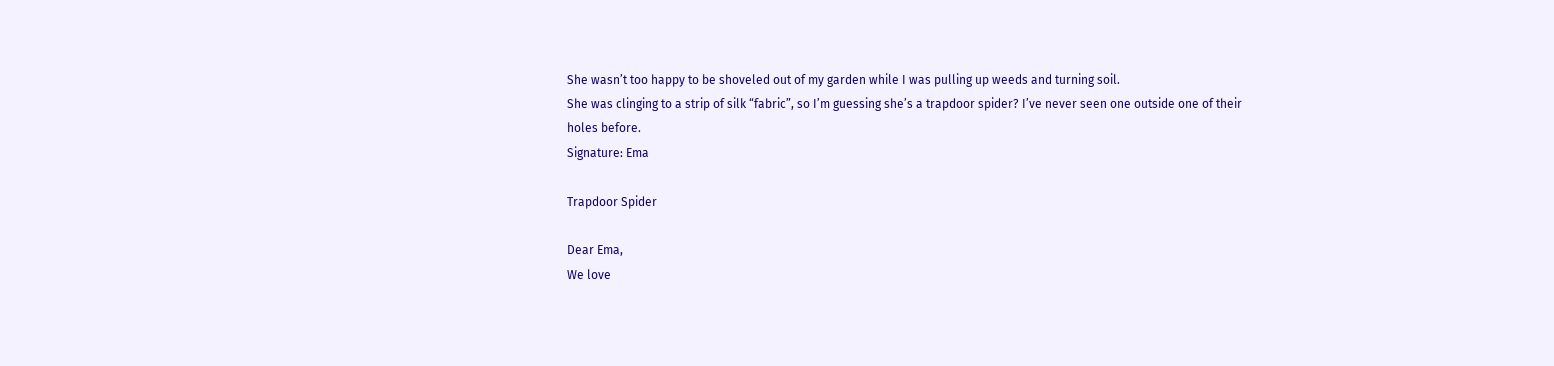She wasn’t too happy to be shoveled out of my garden while I was pulling up weeds and turning soil.
She was clinging to a strip of silk “fabric”, so I’m guessing she’s a trapdoor spider? I’ve never seen one outside one of their holes before.
Signature: Ema

Trapdoor Spider

Dear Ema,
We love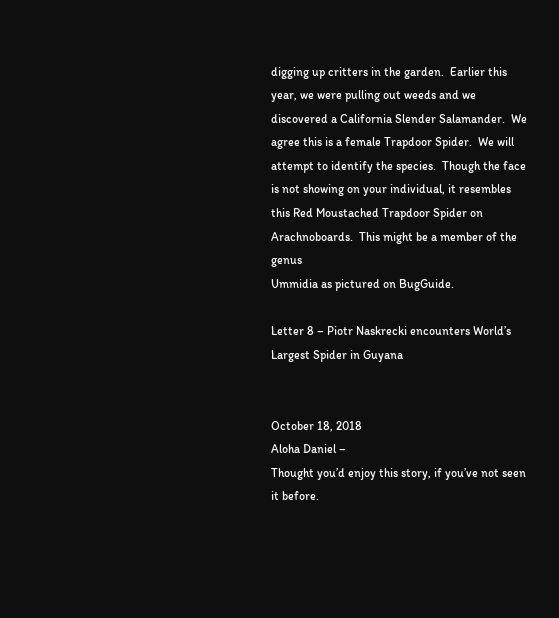digging up critters in the garden.  Earlier this year, we were pulling out weeds and we discovered a California Slender Salamander.  We agree this is a female Trapdoor Spider.  We will attempt to identify the species.  Though the face is not showing on your individual, it resembles this Red Moustached Trapdoor Spider on Arachnoboards.  This might be a member of the genus
Ummidia as pictured on BugGuide.

Letter 8 – Piotr Naskrecki encounters World’s Largest Spider in Guyana


October 18, 2018
Aloha Daniel –
Thought you’d enjoy this story, if you’ve not seen it before.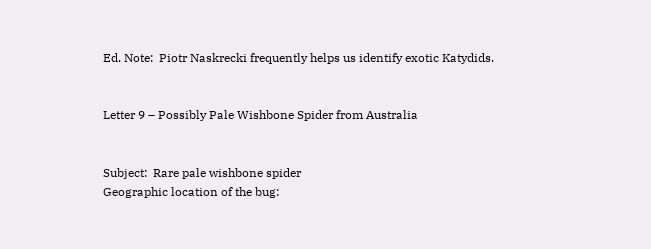Ed. Note:  Piotr Naskrecki frequently helps us identify exotic Katydids.


Letter 9 – Possibly Pale Wishbone Spider from Australia


Subject:  Rare pale wishbone spider
Geographic location of the bug: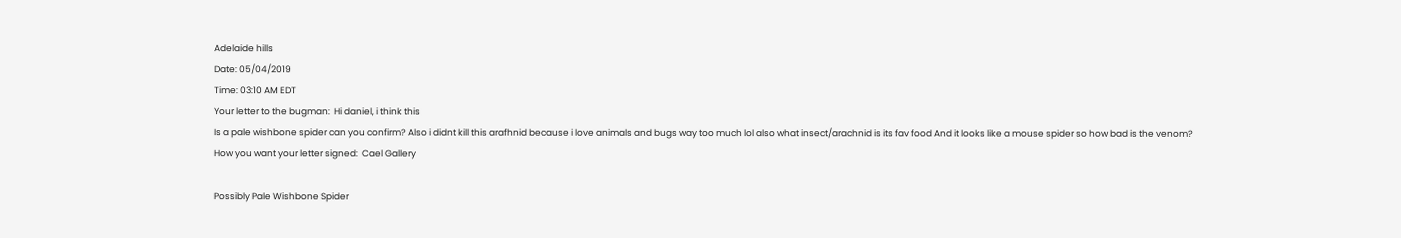Adelaide hills
Date: 05/04/2019
Time: 03:10 AM EDT
Your letter to the bugman:  Hi daniel, i think this
Is a pale wishbone spider can you confirm? Also i didnt kill this arafhnid because i love animals and bugs way too much lol also what insect/arachnid is its fav food And it looks like a mouse spider so how bad is the venom?
How you want your letter signed:  Cael Gallery

Possibly Pale Wishbone Spider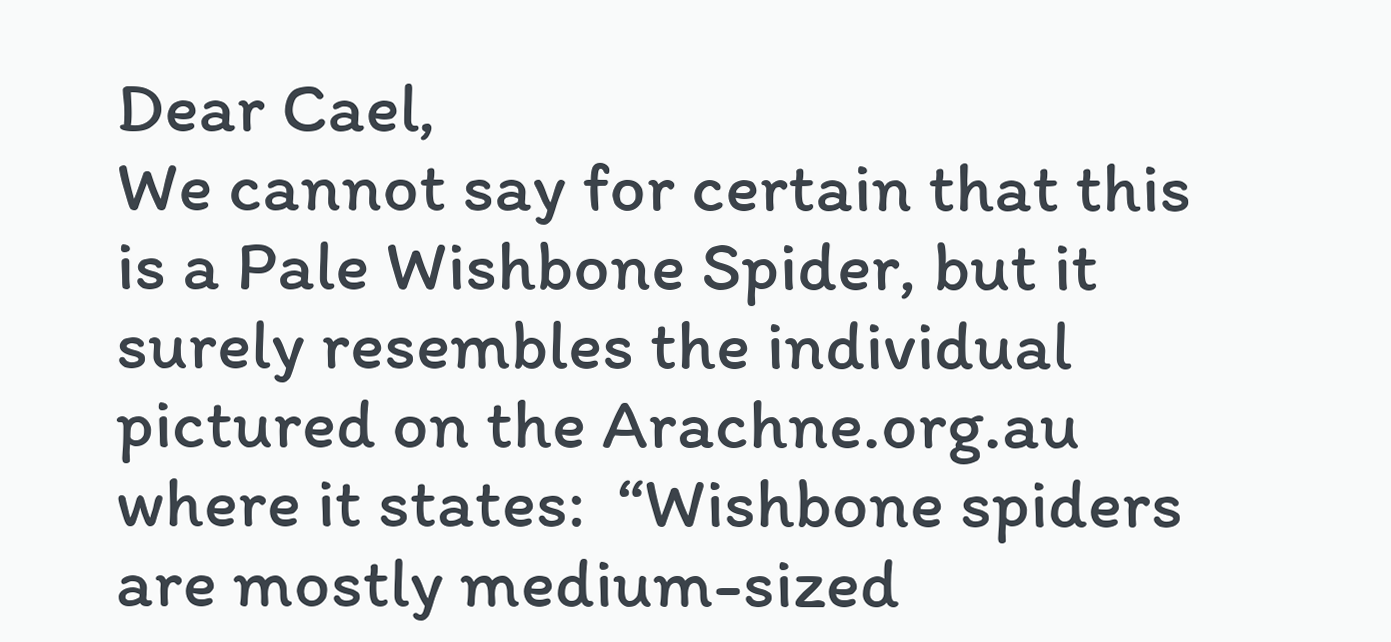Dear Cael,
We cannot say for certain that this is a Pale Wishbone Spider, but it surely resembles the individual pictured on the Arachne.org.au where it states:  “Wishbone spiders are mostly medium-sized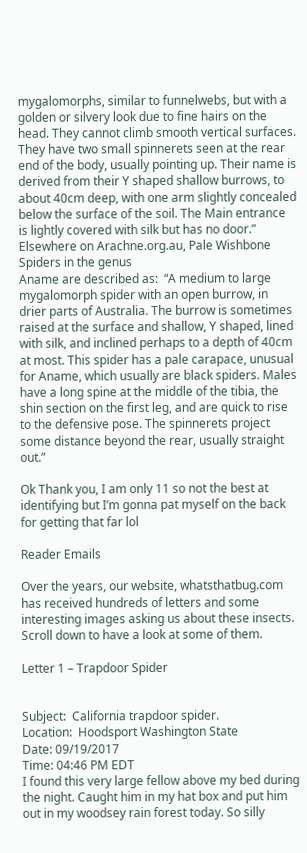mygalomorphs, similar to funnelwebs, but with a golden or silvery look due to fine hairs on the head. They cannot climb smooth vertical surfaces. They have two small spinnerets seen at the rear end of the body, usually pointing up. Their name is derived from their Y shaped shallow burrows, to about 40cm deep, with one arm slightly concealed below the surface of the soil. The Main entrance is lightly covered with silk but has no door.”  Elsewhere on Arachne.org.au, Pale Wishbone Spiders in the genus
Aname are described as:  “A medium to large mygalomorph spider with an open burrow, in drier parts of Australia. The burrow is sometimes raised at the surface and shallow, Y shaped, lined with silk, and inclined perhaps to a depth of 40cm at most. This spider has a pale carapace, unusual for Aname, which usually are black spiders. Males have a long spine at the middle of the tibia, the shin section on the first leg, and are quick to rise to the defensive pose. The spinnerets project some distance beyond the rear, usually straight out.”

Ok Thank you, I am only 11 so not the best at identifying but I’m gonna pat myself on the back for getting that far lol

Reader Emails

Over the years, our website, whatsthatbug.com has received hundreds of letters and some interesting images asking us about these insects. Scroll down to have a look at some of them.

Letter 1 – Trapdoor Spider


Subject:  California trapdoor spider.
Location:  Hoodsport Washington State
Date: 09/19/2017
Time: 04:46 PM EDT
I found this very large fellow above my bed during the night. Caught him in my hat box and put him out in my woodsey rain forest today. So silly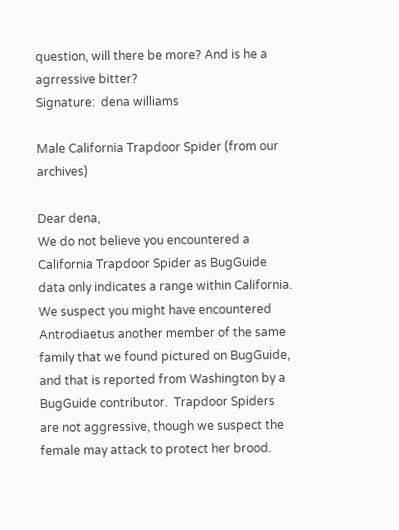question, will there be more? And is he a agrressive bitter?
Signature:  dena williams

Male California Trapdoor Spider (from our archives)

Dear dena,
We do not believe you encountered a California Trapdoor Spider as BugGuide data only indicates a range within California.  We suspect you might have encountered
Antrodiaetus another member of the same family that we found pictured on BugGuide, and that is reported from Washington by a BugGuide contributor.  Trapdoor Spiders are not aggressive, though we suspect the female may attack to protect her brood.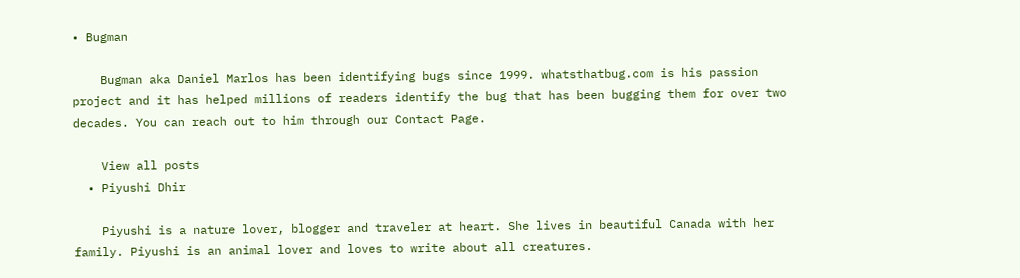• Bugman

    Bugman aka Daniel Marlos has been identifying bugs since 1999. whatsthatbug.com is his passion project and it has helped millions of readers identify the bug that has been bugging them for over two decades. You can reach out to him through our Contact Page.

    View all posts
  • Piyushi Dhir

    Piyushi is a nature lover, blogger and traveler at heart. She lives in beautiful Canada with her family. Piyushi is an animal lover and loves to write about all creatures.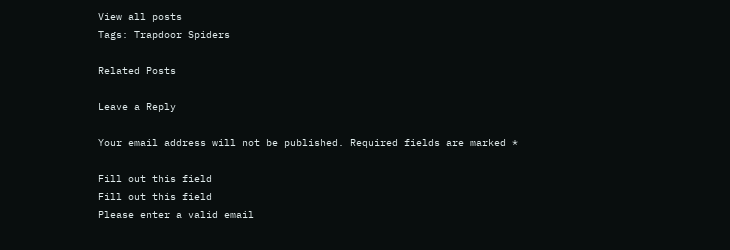View all posts
Tags: Trapdoor Spiders

Related Posts

Leave a Reply

Your email address will not be published. Required fields are marked *

Fill out this field
Fill out this field
Please enter a valid email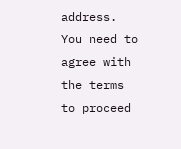address.
You need to agree with the terms to proceed